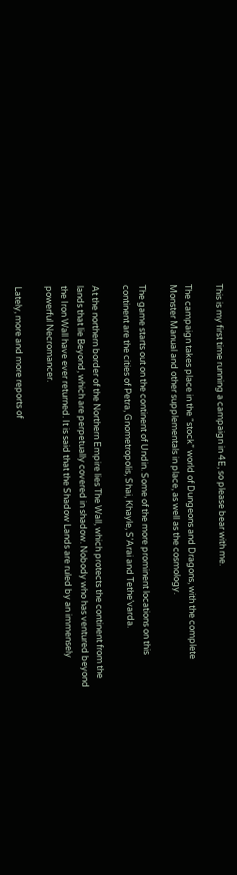This is my first time running a campaign in 4E, so please bear with me.

The campaign takes place in the “stock” world of Dungeons and Dragons, with the complete Monster Manual and other supplementals in place, as well as the cosmology.

The game starts out on the continent of Undin. Some of the more prominent locations on this continent are the cities of Petra, Gnometropolis, Shai, Khayle, S’Arai and Tethe’varda.

At the northern border of the Northern Empire lies The Wall, which protects the continent from the lands that lie Beyond, which are perpetually covered in shadow. Nobody who has ventured beyond the Iron Wall have ever returned. It is said that the Shadow Lands are ruled by an immensely powerful Necromancer.

Lately, more and more reports of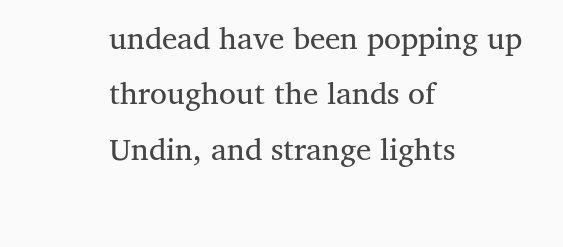undead have been popping up throughout the lands of Undin, and strange lights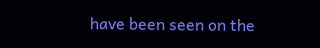have been seen on the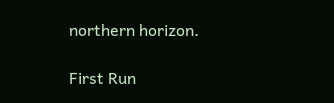northern horizon.

First Run